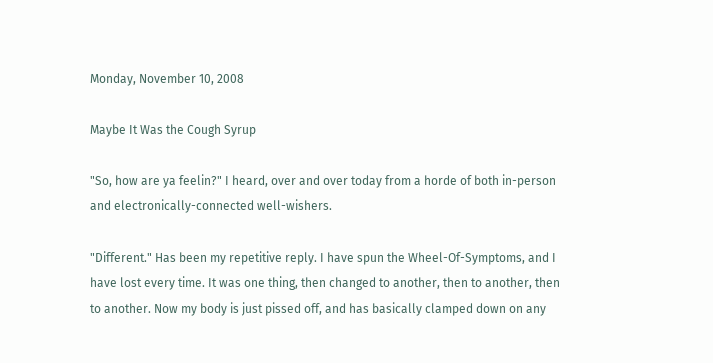Monday, November 10, 2008

Maybe It Was the Cough Syrup

"So, how are ya feelin?" I heard, over and over today from a horde of both in-person and electronically-connected well-wishers.

"Different." Has been my repetitive reply. I have spun the Wheel-Of-Symptoms, and I have lost every time. It was one thing, then changed to another, then to another, then to another. Now my body is just pissed off, and has basically clamped down on any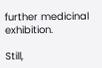further medicinal exhibition.

Still,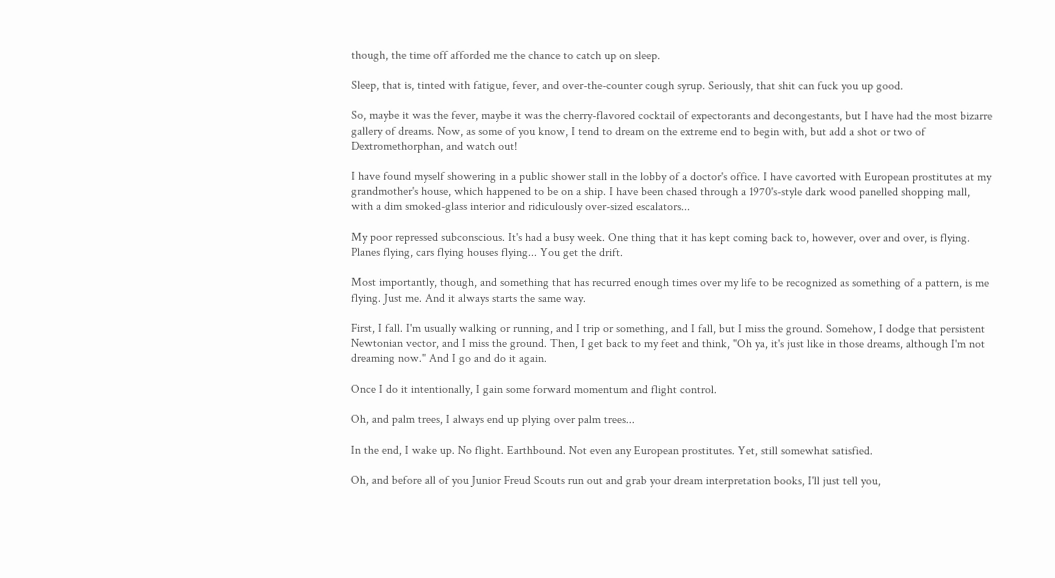though, the time off afforded me the chance to catch up on sleep.

Sleep, that is, tinted with fatigue, fever, and over-the-counter cough syrup. Seriously, that shit can fuck you up good.

So, maybe it was the fever, maybe it was the cherry-flavored cocktail of expectorants and decongestants, but I have had the most bizarre gallery of dreams. Now, as some of you know, I tend to dream on the extreme end to begin with, but add a shot or two of Dextromethorphan, and watch out!

I have found myself showering in a public shower stall in the lobby of a doctor's office. I have cavorted with European prostitutes at my grandmother's house, which happened to be on a ship. I have been chased through a 1970's-style dark wood panelled shopping mall, with a dim smoked-glass interior and ridiculously over-sized escalators...

My poor repressed subconscious. It's had a busy week. One thing that it has kept coming back to, however, over and over, is flying. Planes flying, cars flying houses flying... You get the drift.

Most importantly, though, and something that has recurred enough times over my life to be recognized as something of a pattern, is me flying. Just me. And it always starts the same way.

First, I fall. I'm usually walking or running, and I trip or something, and I fall, but I miss the ground. Somehow, I dodge that persistent Newtonian vector, and I miss the ground. Then, I get back to my feet and think, "Oh ya, it's just like in those dreams, although I'm not dreaming now." And I go and do it again.

Once I do it intentionally, I gain some forward momentum and flight control.

Oh, and palm trees, I always end up plying over palm trees...

In the end, I wake up. No flight. Earthbound. Not even any European prostitutes. Yet, still somewhat satisfied.

Oh, and before all of you Junior Freud Scouts run out and grab your dream interpretation books, I'll just tell you,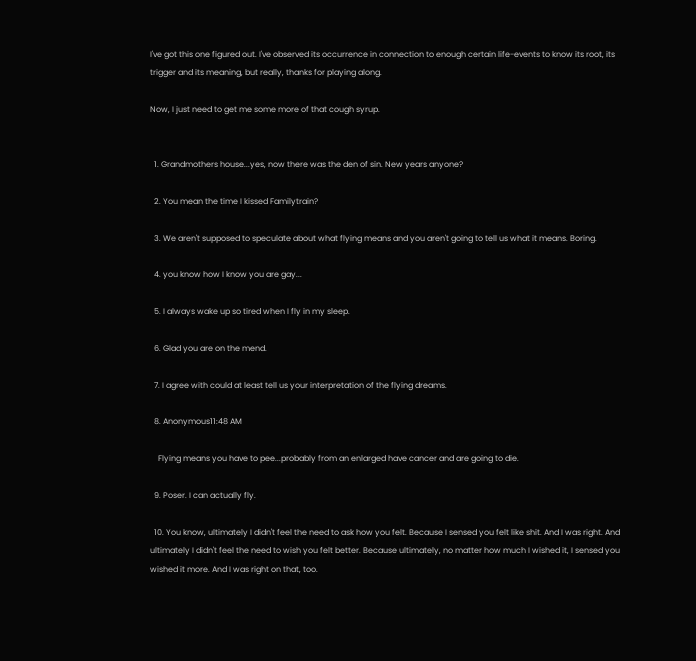I've got this one figured out. I've observed its occurrence in connection to enough certain life-events to know its root, its trigger and its meaning, but really, thanks for playing along.

Now, I just need to get me some more of that cough syrup.


  1. Grandmothers house...yes, now there was the den of sin. New years anyone?

  2. You mean the time I kissed Familytrain?

  3. We aren't supposed to speculate about what flying means and you aren't going to tell us what it means. Boring.

  4. you know how I know you are gay...

  5. I always wake up so tired when I fly in my sleep.

  6. Glad you are on the mend.

  7. I agree with could at least tell us your interpretation of the flying dreams.

  8. Anonymous11:48 AM

    Flying means you have to pee...probably from an enlarged have cancer and are going to die.

  9. Poser. I can actually fly.

  10. You know, ultimately I didn't feel the need to ask how you felt. Because I sensed you felt like shit. And I was right. And ultimately I didn't feel the need to wish you felt better. Because ultimately, no matter how much I wished it, I sensed you wished it more. And I was right on that, too.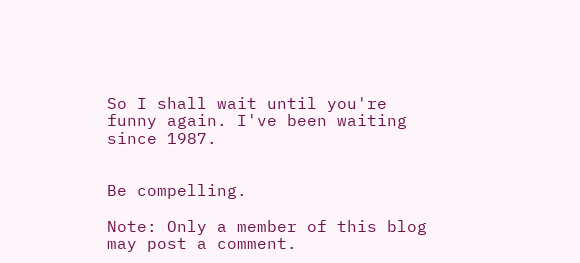So I shall wait until you're funny again. I've been waiting since 1987.


Be compelling.

Note: Only a member of this blog may post a comment.